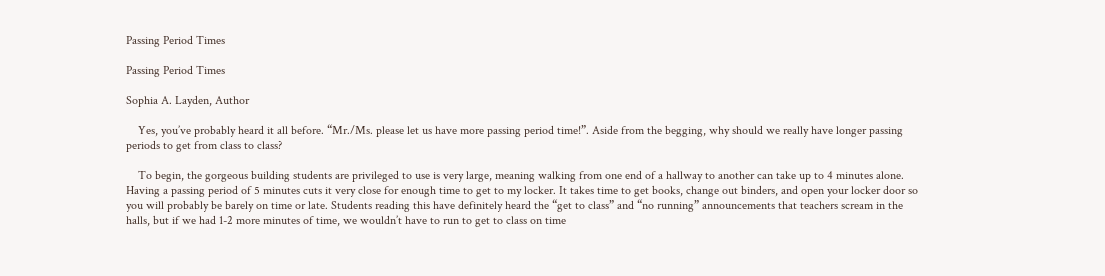Passing Period Times

Passing Period Times

Sophia A. Layden, Author

    Yes, you’ve probably heard it all before. “Mr./Ms. please let us have more passing period time!”. Aside from the begging, why should we really have longer passing periods to get from class to class?

    To begin, the gorgeous building students are privileged to use is very large, meaning walking from one end of a hallway to another can take up to 4 minutes alone. Having a passing period of 5 minutes cuts it very close for enough time to get to my locker. It takes time to get books, change out binders, and open your locker door so you will probably be barely on time or late. Students reading this have definitely heard the “get to class” and “no running” announcements that teachers scream in the halls, but if we had 1-2 more minutes of time, we wouldn’t have to run to get to class on time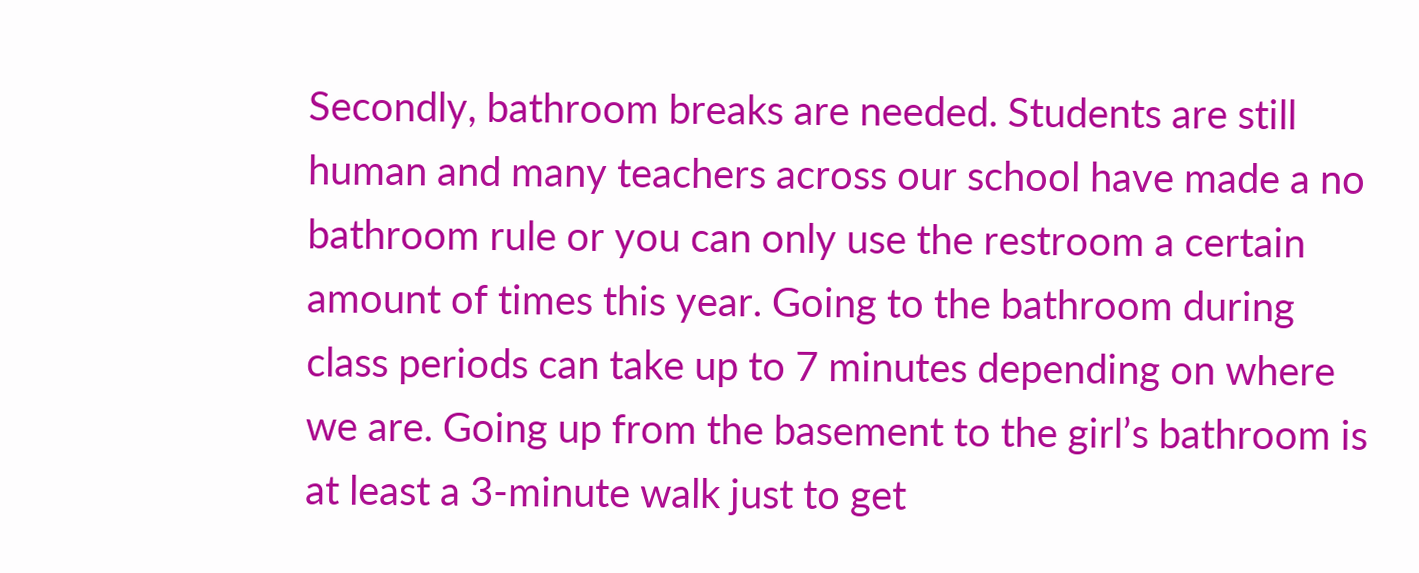Secondly, bathroom breaks are needed. Students are still human and many teachers across our school have made a no bathroom rule or you can only use the restroom a certain amount of times this year. Going to the bathroom during class periods can take up to 7 minutes depending on where we are. Going up from the basement to the girl’s bathroom is at least a 3-minute walk just to get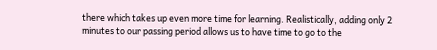there which takes up even more time for learning. Realistically, adding only 2 minutes to our passing period allows us to have time to go to the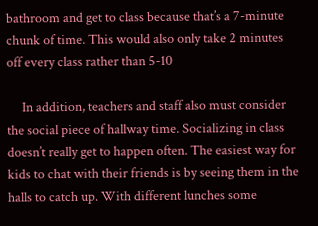bathroom and get to class because that’s a 7-minute chunk of time. This would also only take 2 minutes off every class rather than 5-10

     In addition, teachers and staff also must consider the social piece of hallway time. Socializing in class doesn’t really get to happen often. The easiest way for kids to chat with their friends is by seeing them in the halls to catch up. With different lunches some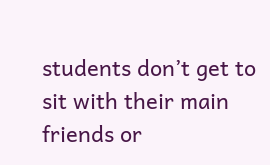students don’t get to sit with their main friends or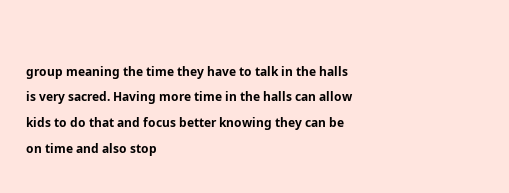group meaning the time they have to talk in the halls is very sacred. Having more time in the halls can allow kids to do that and focus better knowing they can be on time and also stop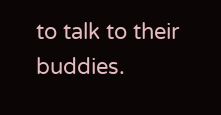to talk to their buddies.